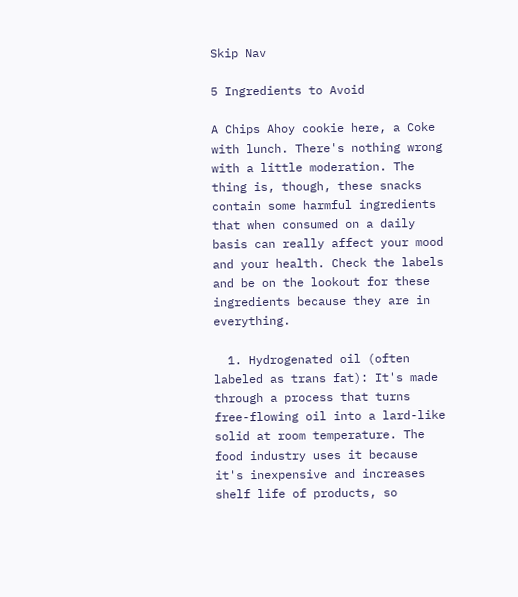Skip Nav

5 Ingredients to Avoid

A Chips Ahoy cookie here, a Coke with lunch. There's nothing wrong with a little moderation. The thing is, though, these snacks contain some harmful ingredients that when consumed on a daily basis can really affect your mood and your health. Check the labels and be on the lookout for these ingredients because they are in everything.

  1. Hydrogenated oil (often labeled as trans fat): It's made through a process that turns free-flowing oil into a lard-like solid at room temperature. The food industry uses it because it's inexpensive and increases shelf life of products, so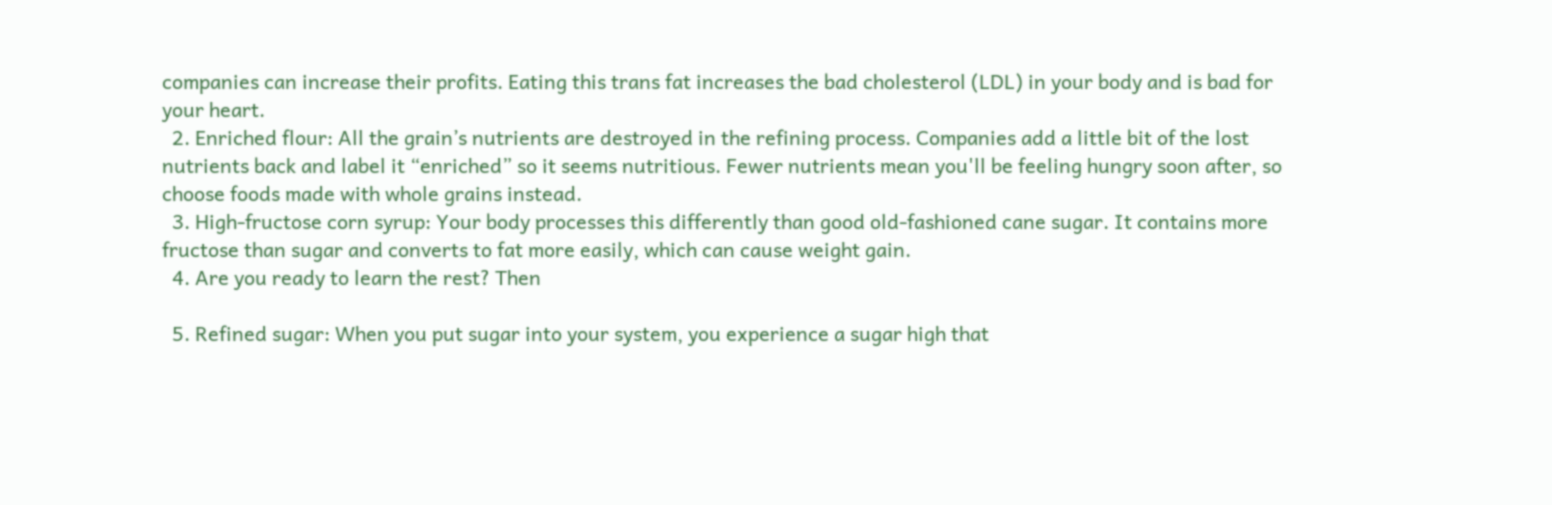companies can increase their profits. Eating this trans fat increases the bad cholesterol (LDL) in your body and is bad for your heart.
  2. Enriched flour: All the grain’s nutrients are destroyed in the refining process. Companies add a little bit of the lost nutrients back and label it “enriched” so it seems nutritious. Fewer nutrients mean you'll be feeling hungry soon after, so choose foods made with whole grains instead.
  3. High-fructose corn syrup: Your body processes this differently than good old-fashioned cane sugar. It contains more fructose than sugar and converts to fat more easily, which can cause weight gain.
  4. Are you ready to learn the rest? Then

  5. Refined sugar: When you put sugar into your system, you experience a sugar high that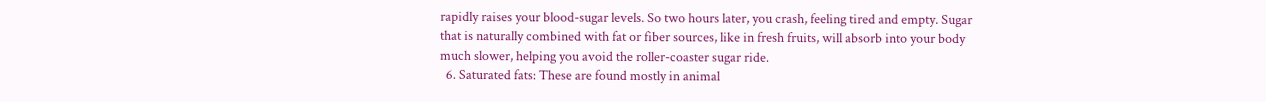rapidly raises your blood-sugar levels. So two hours later, you crash, feeling tired and empty. Sugar that is naturally combined with fat or fiber sources, like in fresh fruits, will absorb into your body much slower, helping you avoid the roller-coaster sugar ride.
  6. Saturated fats: These are found mostly in animal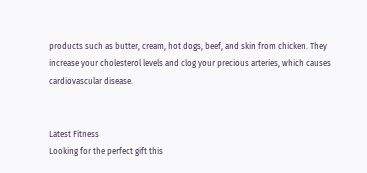products such as butter, cream, hot dogs, beef, and skin from chicken. They increase your cholesterol levels and clog your precious arteries, which causes cardiovascular disease.


Latest Fitness
Looking for the perfect gift this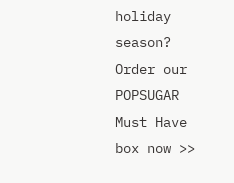holiday season? Order our POPSUGAR Must Have box now >>